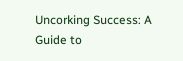Uncorking Success: A Guide to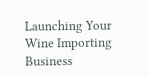Launching Your Wine Importing Business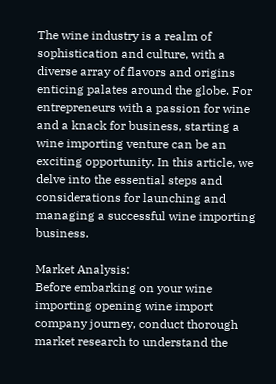The wine industry is a realm of sophistication and culture, with a diverse array of flavors and origins enticing palates around the globe. For entrepreneurs with a passion for wine and a knack for business, starting a wine importing venture can be an exciting opportunity. In this article, we delve into the essential steps and considerations for launching and managing a successful wine importing business.

Market Analysis:
Before embarking on your wine importing opening wine import company journey, conduct thorough market research to understand the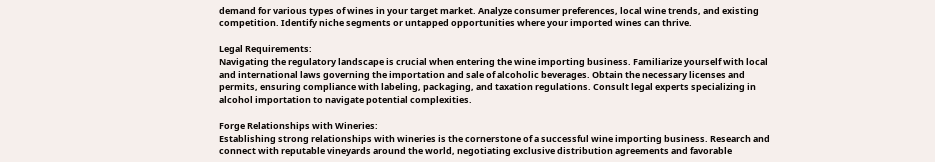demand for various types of wines in your target market. Analyze consumer preferences, local wine trends, and existing competition. Identify niche segments or untapped opportunities where your imported wines can thrive.

Legal Requirements:
Navigating the regulatory landscape is crucial when entering the wine importing business. Familiarize yourself with local and international laws governing the importation and sale of alcoholic beverages. Obtain the necessary licenses and permits, ensuring compliance with labeling, packaging, and taxation regulations. Consult legal experts specializing in alcohol importation to navigate potential complexities.

Forge Relationships with Wineries:
Establishing strong relationships with wineries is the cornerstone of a successful wine importing business. Research and connect with reputable vineyards around the world, negotiating exclusive distribution agreements and favorable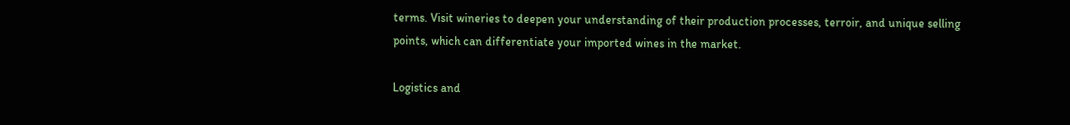terms. Visit wineries to deepen your understanding of their production processes, terroir, and unique selling points, which can differentiate your imported wines in the market.

Logistics and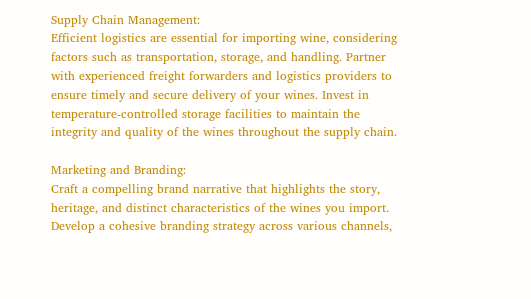Supply Chain Management:
Efficient logistics are essential for importing wine, considering factors such as transportation, storage, and handling. Partner with experienced freight forwarders and logistics providers to ensure timely and secure delivery of your wines. Invest in temperature-controlled storage facilities to maintain the integrity and quality of the wines throughout the supply chain.

Marketing and Branding:
Craft a compelling brand narrative that highlights the story, heritage, and distinct characteristics of the wines you import. Develop a cohesive branding strategy across various channels,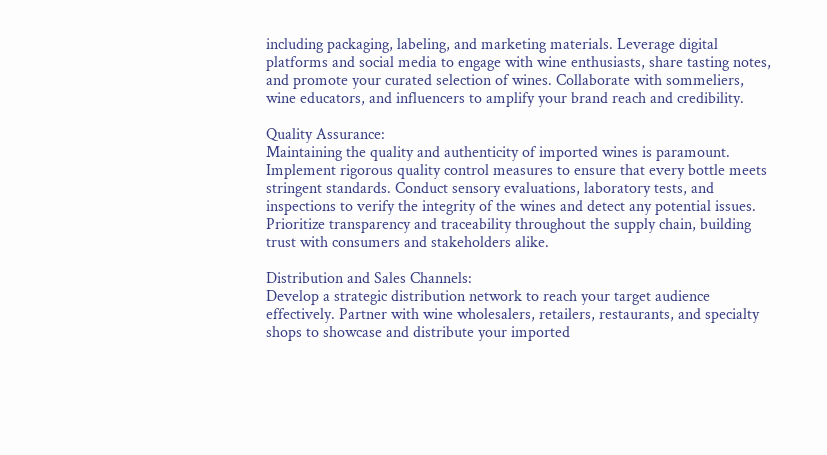including packaging, labeling, and marketing materials. Leverage digital platforms and social media to engage with wine enthusiasts, share tasting notes, and promote your curated selection of wines. Collaborate with sommeliers, wine educators, and influencers to amplify your brand reach and credibility.

Quality Assurance:
Maintaining the quality and authenticity of imported wines is paramount. Implement rigorous quality control measures to ensure that every bottle meets stringent standards. Conduct sensory evaluations, laboratory tests, and inspections to verify the integrity of the wines and detect any potential issues. Prioritize transparency and traceability throughout the supply chain, building trust with consumers and stakeholders alike.

Distribution and Sales Channels:
Develop a strategic distribution network to reach your target audience effectively. Partner with wine wholesalers, retailers, restaurants, and specialty shops to showcase and distribute your imported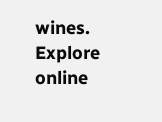wines. Explore online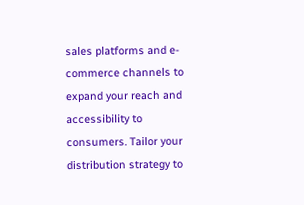sales platforms and e-commerce channels to expand your reach and accessibility to consumers. Tailor your distribution strategy to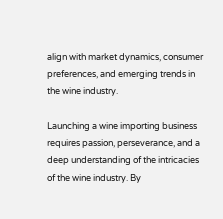align with market dynamics, consumer preferences, and emerging trends in the wine industry.

Launching a wine importing business requires passion, perseverance, and a deep understanding of the intricacies of the wine industry. By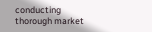conducting thorough market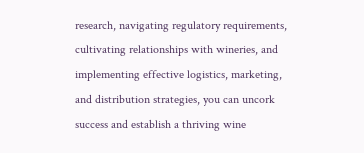research, navigating regulatory requirements, cultivating relationships with wineries, and implementing effective logistics, marketing, and distribution strategies, you can uncork success and establish a thriving wine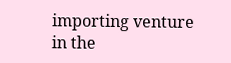importing venture in the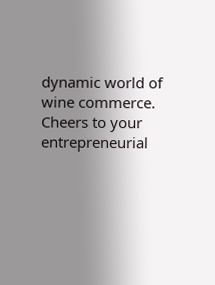dynamic world of wine commerce. Cheers to your entrepreneurial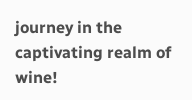journey in the captivating realm of wine!